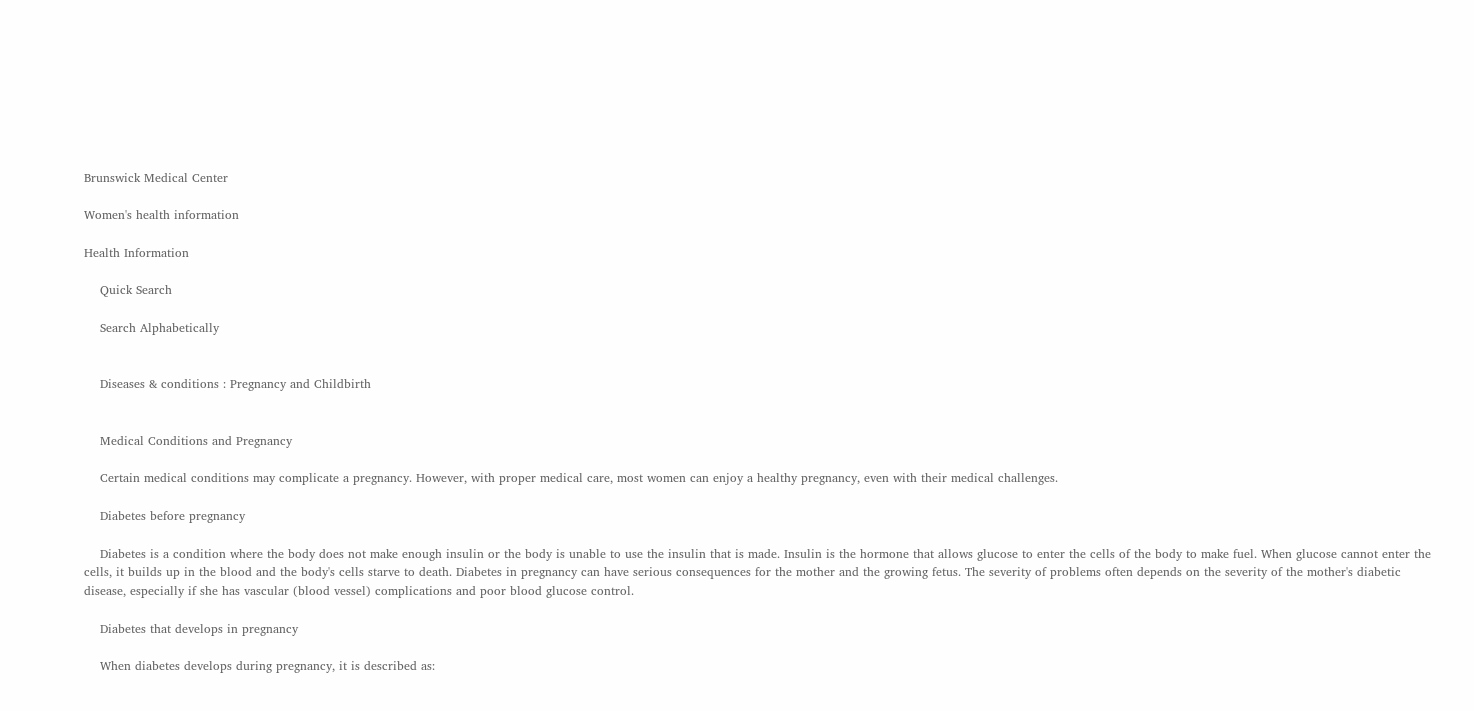Brunswick Medical Center

Women's health information

Health Information

    Quick Search

    Search Alphabetically


    Diseases & conditions : Pregnancy and Childbirth


    Medical Conditions and Pregnancy

    Certain medical conditions may complicate a pregnancy. However, with proper medical care, most women can enjoy a healthy pregnancy, even with their medical challenges.

    Diabetes before pregnancy

    Diabetes is a condition where the body does not make enough insulin or the body is unable to use the insulin that is made. Insulin is the hormone that allows glucose to enter the cells of the body to make fuel. When glucose cannot enter the cells, it builds up in the blood and the body's cells starve to death. Diabetes in pregnancy can have serious consequences for the mother and the growing fetus. The severity of problems often depends on the severity of the mother's diabetic disease, especially if she has vascular (blood vessel) complications and poor blood glucose control.

    Diabetes that develops in pregnancy

    When diabetes develops during pregnancy, it is described as: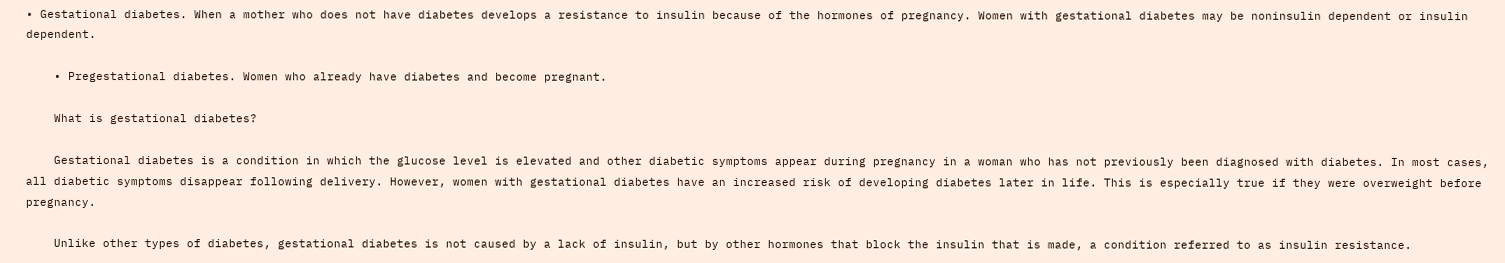• Gestational diabetes. When a mother who does not have diabetes develops a resistance to insulin because of the hormones of pregnancy. Women with gestational diabetes may be noninsulin dependent or insulin dependent.

    • Pregestational diabetes. Women who already have diabetes and become pregnant.

    What is gestational diabetes?

    Gestational diabetes is a condition in which the glucose level is elevated and other diabetic symptoms appear during pregnancy in a woman who has not previously been diagnosed with diabetes. In most cases, all diabetic symptoms disappear following delivery. However, women with gestational diabetes have an increased risk of developing diabetes later in life. This is especially true if they were overweight before pregnancy.

    Unlike other types of diabetes, gestational diabetes is not caused by a lack of insulin, but by other hormones that block the insulin that is made, a condition referred to as insulin resistance.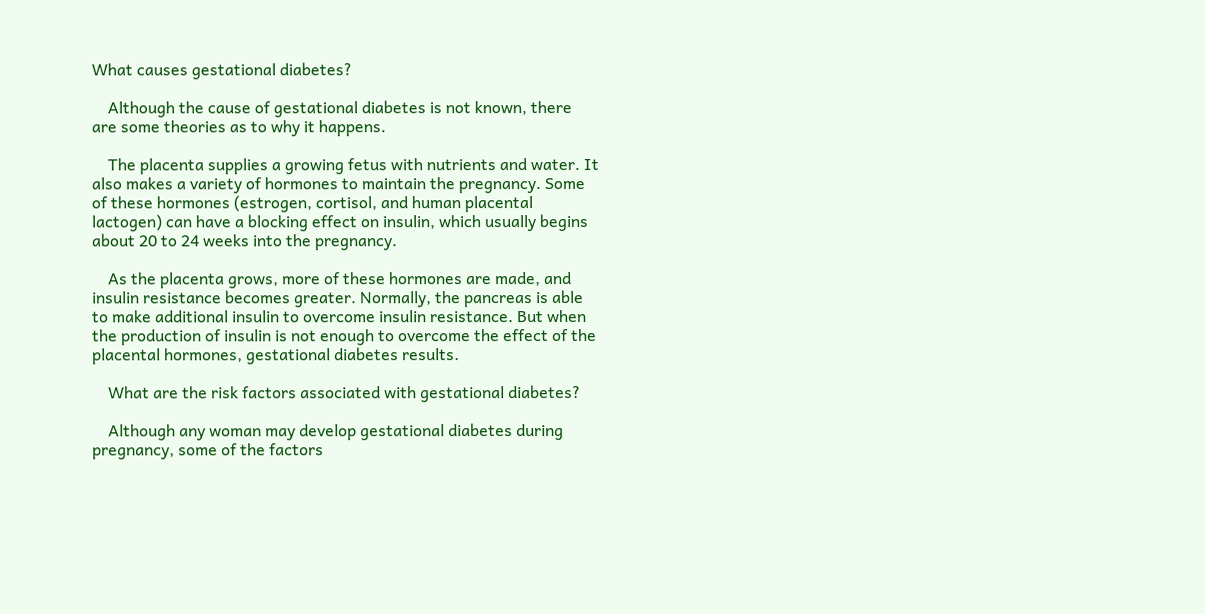What causes gestational diabetes?

    Although the cause of gestational diabetes is not known, there are some theories as to why it happens.

    The placenta supplies a growing fetus with nutrients and water. It also makes a variety of hormones to maintain the pregnancy. Some of these hormones (estrogen, cortisol, and human placental lactogen) can have a blocking effect on insulin, which usually begins about 20 to 24 weeks into the pregnancy.

    As the placenta grows, more of these hormones are made, and insulin resistance becomes greater. Normally, the pancreas is able to make additional insulin to overcome insulin resistance. But when the production of insulin is not enough to overcome the effect of the placental hormones, gestational diabetes results.

    What are the risk factors associated with gestational diabetes?

    Although any woman may develop gestational diabetes during pregnancy, some of the factors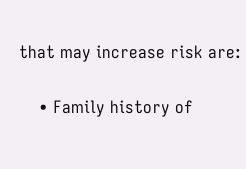that may increase risk are:

    • Family history of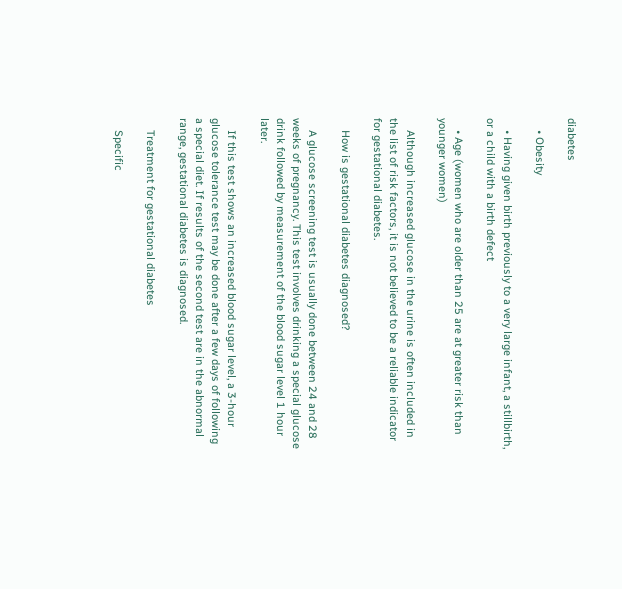diabetes

    • Obesity

    • Having given birth previously to a very large infant, a stillbirth, or a child with a birth defect

    • Age (women who are older than 25 are at greater risk than younger women)

    Although increased glucose in the urine is often included in the list of risk factors, it is not believed to be a reliable indicator for gestational diabetes.

    How is gestational diabetes diagnosed?

    A glucose screening test is usually done between 24 and 28 weeks of pregnancy. This test involves drinking a special glucose drink followed by measurement of the blood sugar level 1 hour later.

    If this test shows an increased blood sugar level, a 3-hour glucose tolerance test may be done after a few days of following a special diet. If results of the second test are in the abnormal range, gestational diabetes is diagnosed.

    Treatment for gestational diabetes

    Specific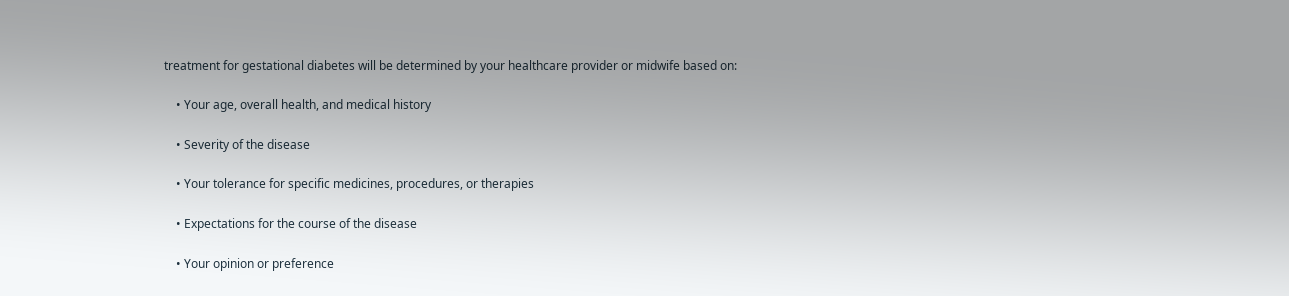treatment for gestational diabetes will be determined by your healthcare provider or midwife based on:

    • Your age, overall health, and medical history

    • Severity of the disease

    • Your tolerance for specific medicines, procedures, or therapies

    • Expectations for the course of the disease

    • Your opinion or preference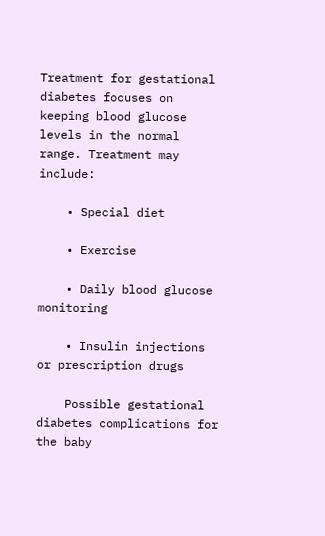Treatment for gestational diabetes focuses on keeping blood glucose levels in the normal range. Treatment may include:

    • Special diet

    • Exercise

    • Daily blood glucose monitoring

    • Insulin injections or prescription drugs

    Possible gestational diabetes complications for the baby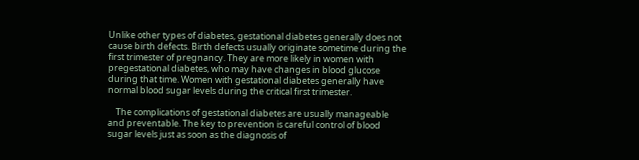Unlike other types of diabetes, gestational diabetes generally does not cause birth defects. Birth defects usually originate sometime during the first trimester of pregnancy. They are more likely in women with pregestational diabetes, who may have changes in blood glucose during that time. Women with gestational diabetes generally have normal blood sugar levels during the critical first trimester.

    The complications of gestational diabetes are usually manageable and preventable. The key to prevention is careful control of blood sugar levels just as soon as the diagnosis of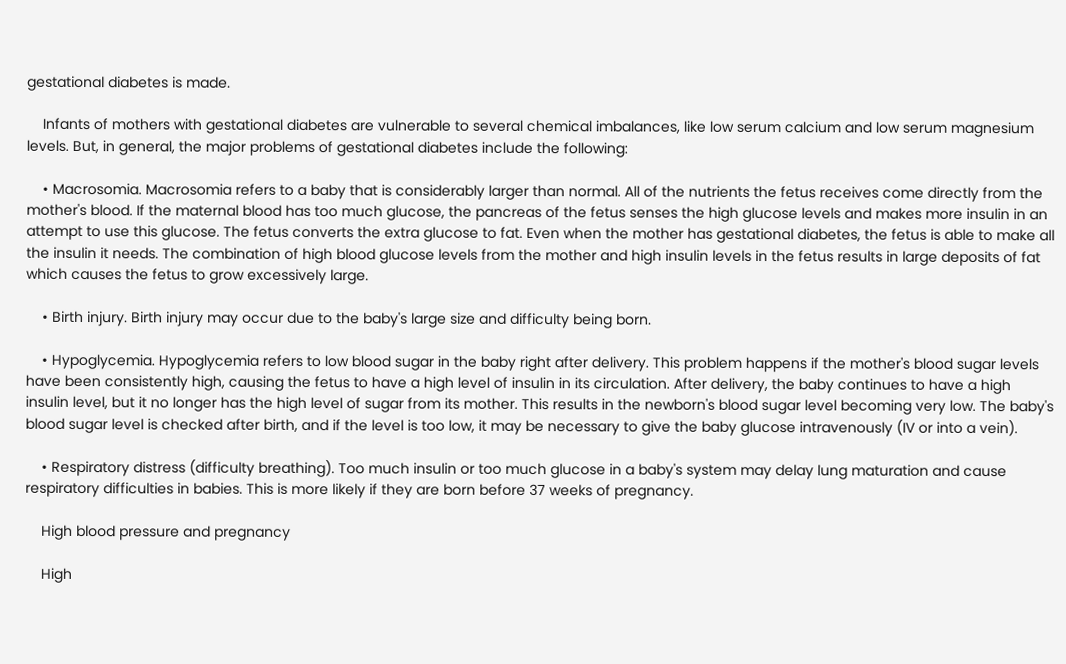gestational diabetes is made.

    Infants of mothers with gestational diabetes are vulnerable to several chemical imbalances, like low serum calcium and low serum magnesium levels. But, in general, the major problems of gestational diabetes include the following:

    • Macrosomia. Macrosomia refers to a baby that is considerably larger than normal. All of the nutrients the fetus receives come directly from the mother's blood. If the maternal blood has too much glucose, the pancreas of the fetus senses the high glucose levels and makes more insulin in an attempt to use this glucose. The fetus converts the extra glucose to fat. Even when the mother has gestational diabetes, the fetus is able to make all the insulin it needs. The combination of high blood glucose levels from the mother and high insulin levels in the fetus results in large deposits of fat which causes the fetus to grow excessively large.

    • Birth injury. Birth injury may occur due to the baby's large size and difficulty being born.

    • Hypoglycemia. Hypoglycemia refers to low blood sugar in the baby right after delivery. This problem happens if the mother's blood sugar levels have been consistently high, causing the fetus to have a high level of insulin in its circulation. After delivery, the baby continues to have a high insulin level, but it no longer has the high level of sugar from its mother. This results in the newborn's blood sugar level becoming very low. The baby's blood sugar level is checked after birth, and if the level is too low, it may be necessary to give the baby glucose intravenously (IV or into a vein).

    • Respiratory distress (difficulty breathing). Too much insulin or too much glucose in a baby's system may delay lung maturation and cause respiratory difficulties in babies. This is more likely if they are born before 37 weeks of pregnancy.

    High blood pressure and pregnancy

    High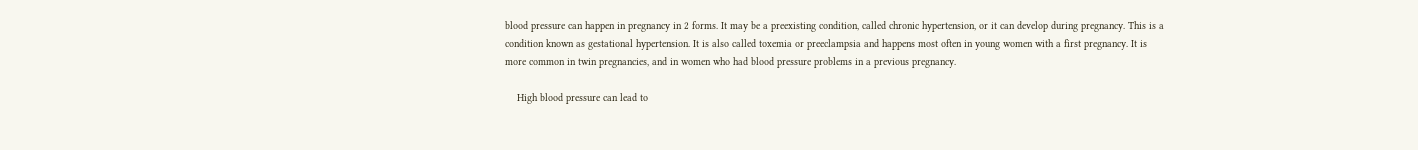blood pressure can happen in pregnancy in 2 forms. It may be a preexisting condition, called chronic hypertension, or it can develop during pregnancy. This is a condition known as gestational hypertension. It is also called toxemia or preeclampsia and happens most often in young women with a first pregnancy. It is more common in twin pregnancies, and in women who had blood pressure problems in a previous pregnancy.

    High blood pressure can lead to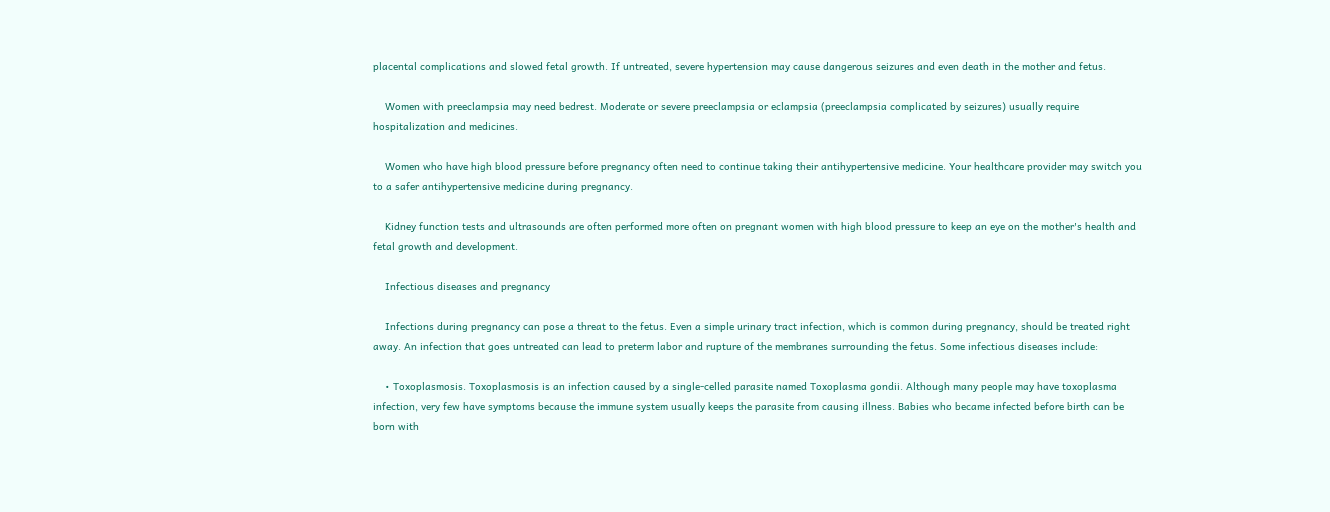placental complications and slowed fetal growth. If untreated, severe hypertension may cause dangerous seizures and even death in the mother and fetus.

    Women with preeclampsia may need bedrest. Moderate or severe preeclampsia or eclampsia (preeclampsia complicated by seizures) usually require hospitalization and medicines.

    Women who have high blood pressure before pregnancy often need to continue taking their antihypertensive medicine. Your healthcare provider may switch you to a safer antihypertensive medicine during pregnancy.

    Kidney function tests and ultrasounds are often performed more often on pregnant women with high blood pressure to keep an eye on the mother's health and fetal growth and development.

    Infectious diseases and pregnancy

    Infections during pregnancy can pose a threat to the fetus. Even a simple urinary tract infection, which is common during pregnancy, should be treated right away. An infection that goes untreated can lead to preterm labor and rupture of the membranes surrounding the fetus. Some infectious diseases include:

    • Toxoplasmosis. Toxoplasmosis is an infection caused by a single-celled parasite named Toxoplasma gondii. Although many people may have toxoplasma infection, very few have symptoms because the immune system usually keeps the parasite from causing illness. Babies who became infected before birth can be born with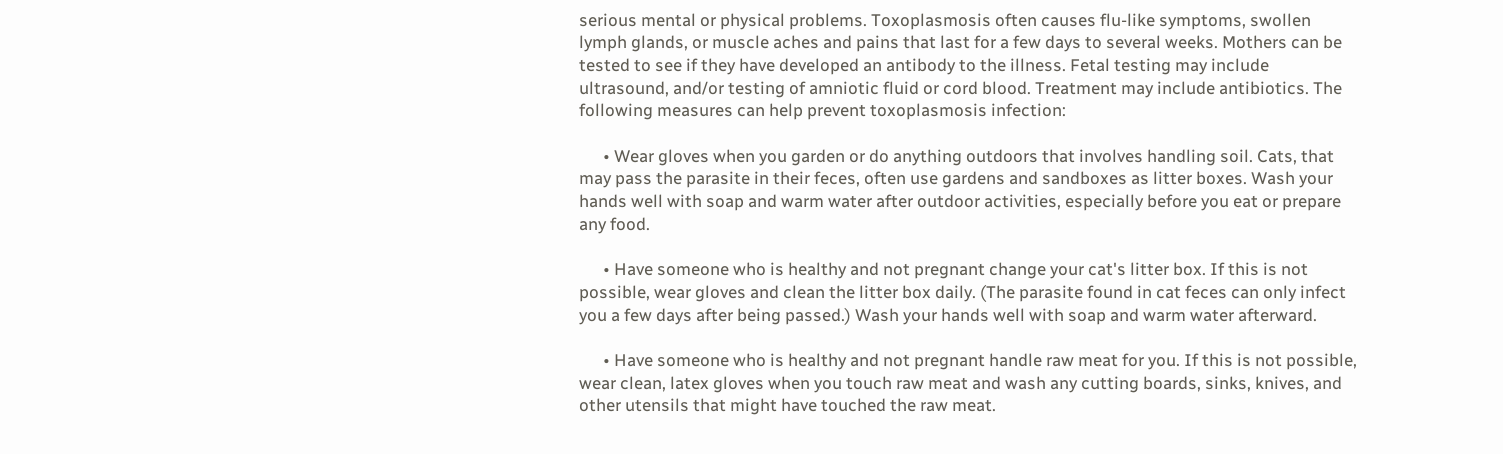serious mental or physical problems. Toxoplasmosis often causes flu-like symptoms, swollen lymph glands, or muscle aches and pains that last for a few days to several weeks. Mothers can be tested to see if they have developed an antibody to the illness. Fetal testing may include ultrasound, and/or testing of amniotic fluid or cord blood. Treatment may include antibiotics. The following measures can help prevent toxoplasmosis infection:

      • Wear gloves when you garden or do anything outdoors that involves handling soil. Cats, that may pass the parasite in their feces, often use gardens and sandboxes as litter boxes. Wash your hands well with soap and warm water after outdoor activities, especially before you eat or prepare any food.

      • Have someone who is healthy and not pregnant change your cat's litter box. If this is not possible, wear gloves and clean the litter box daily. (The parasite found in cat feces can only infect you a few days after being passed.) Wash your hands well with soap and warm water afterward.

      • Have someone who is healthy and not pregnant handle raw meat for you. If this is not possible, wear clean, latex gloves when you touch raw meat and wash any cutting boards, sinks, knives, and other utensils that might have touched the raw meat.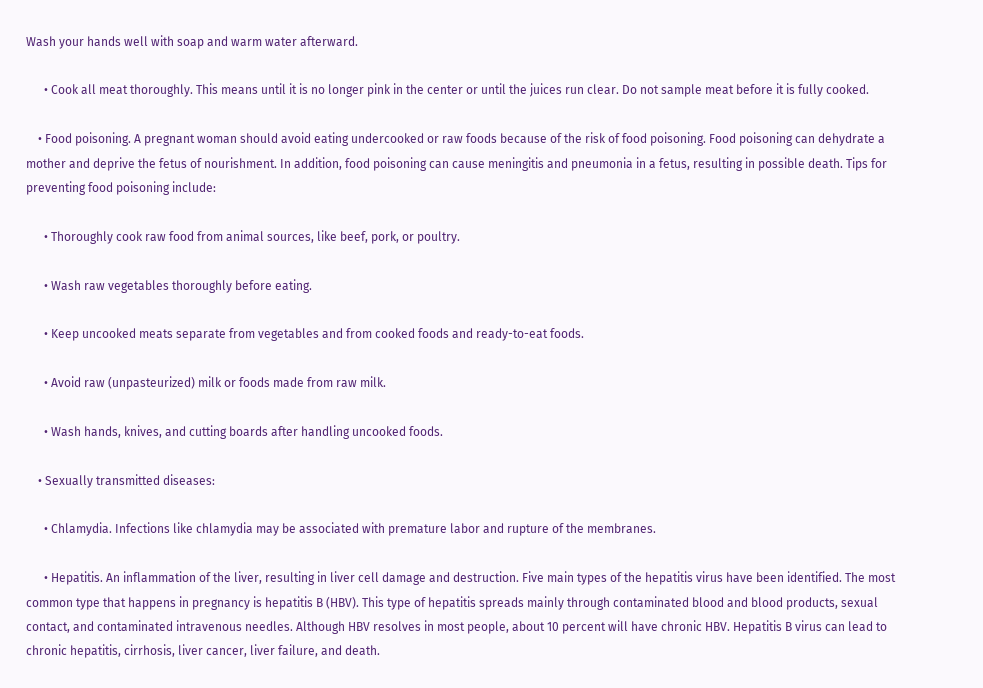Wash your hands well with soap and warm water afterward.

      • Cook all meat thoroughly. This means until it is no longer pink in the center or until the juices run clear. Do not sample meat before it is fully cooked.

    • Food poisoning. A pregnant woman should avoid eating undercooked or raw foods because of the risk of food poisoning. Food poisoning can dehydrate a mother and deprive the fetus of nourishment. In addition, food poisoning can cause meningitis and pneumonia in a fetus, resulting in possible death. Tips for preventing food poisoning include:

      • Thoroughly cook raw food from animal sources, like beef, pork, or poultry.

      • Wash raw vegetables thoroughly before eating.

      • Keep uncooked meats separate from vegetables and from cooked foods and ready-to-eat foods.

      • Avoid raw (unpasteurized) milk or foods made from raw milk.

      • Wash hands, knives, and cutting boards after handling uncooked foods.

    • Sexually transmitted diseases:

      • Chlamydia. Infections like chlamydia may be associated with premature labor and rupture of the membranes.

      • Hepatitis. An inflammation of the liver, resulting in liver cell damage and destruction. Five main types of the hepatitis virus have been identified. The most common type that happens in pregnancy is hepatitis B (HBV). This type of hepatitis spreads mainly through contaminated blood and blood products, sexual contact, and contaminated intravenous needles. Although HBV resolves in most people, about 10 percent will have chronic HBV. Hepatitis B virus can lead to chronic hepatitis, cirrhosis, liver cancer, liver failure, and death.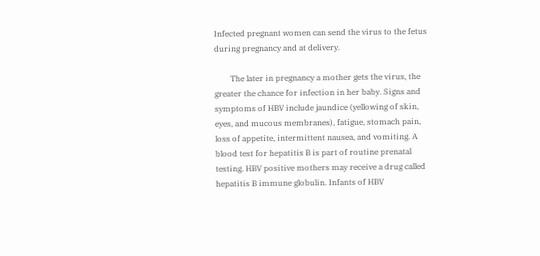Infected pregnant women can send the virus to the fetus during pregnancy and at delivery.

        The later in pregnancy a mother gets the virus, the greater the chance for infection in her baby. Signs and symptoms of HBV include jaundice (yellowing of skin, eyes, and mucous membranes), fatigue, stomach pain, loss of appetite, intermittent nausea, and vomiting. A blood test for hepatitis B is part of routine prenatal testing. HBV positive mothers may receive a drug called hepatitis B immune globulin. Infants of HBV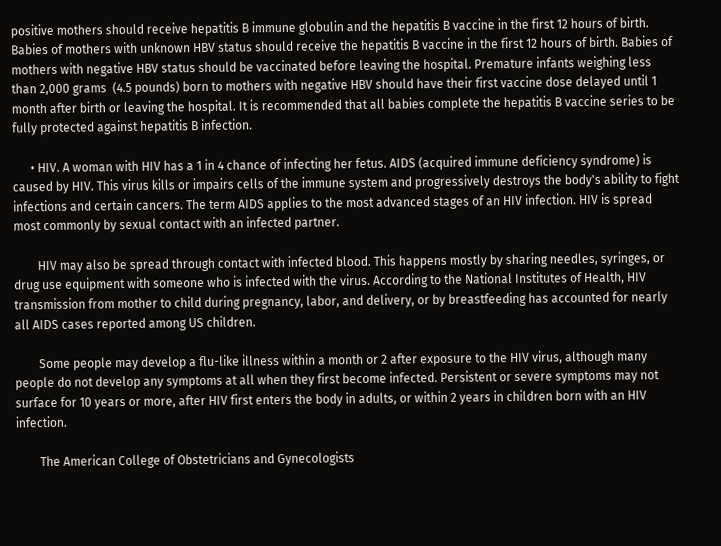positive mothers should receive hepatitis B immune globulin and the hepatitis B vaccine in the first 12 hours of birth. Babies of mothers with unknown HBV status should receive the hepatitis B vaccine in the first 12 hours of birth. Babies of mothers with negative HBV status should be vaccinated before leaving the hospital. Premature infants weighing less than 2,000 grams  (4.5 pounds) born to mothers with negative HBV should have their first vaccine dose delayed until 1 month after birth or leaving the hospital. It is recommended that all babies complete the hepatitis B vaccine series to be fully protected against hepatitis B infection.

      • HIV. A woman with HIV has a 1 in 4 chance of infecting her fetus. AIDS (acquired immune deficiency syndrome) is caused by HIV. This virus kills or impairs cells of the immune system and progressively destroys the body's ability to fight infections and certain cancers. The term AIDS applies to the most advanced stages of an HIV infection. HIV is spread most commonly by sexual contact with an infected partner.

        HIV may also be spread through contact with infected blood. This happens mostly by sharing needles, syringes, or drug use equipment with someone who is infected with the virus. According to the National Institutes of Health, HIV transmission from mother to child during pregnancy, labor, and delivery, or by breastfeeding has accounted for nearly all AIDS cases reported among US children.

        Some people may develop a flu-like illness within a month or 2 after exposure to the HIV virus, although many people do not develop any symptoms at all when they first become infected. Persistent or severe symptoms may not surface for 10 years or more, after HIV first enters the body in adults, or within 2 years in children born with an HIV infection.

        The American College of Obstetricians and Gynecologists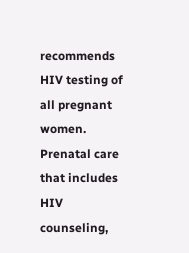recommends HIV testing of all pregnant women. Prenatal care that includes HIV counseling,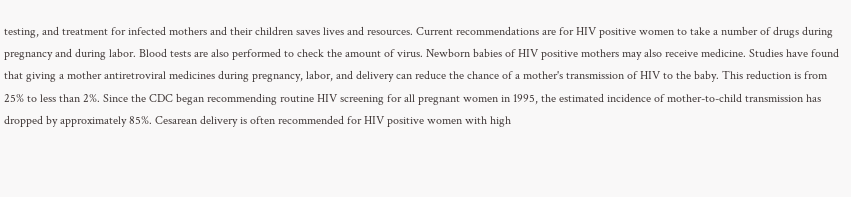testing, and treatment for infected mothers and their children saves lives and resources. Current recommendations are for HIV positive women to take a number of drugs during pregnancy and during labor. Blood tests are also performed to check the amount of virus. Newborn babies of HIV positive mothers may also receive medicine. Studies have found that giving a mother antiretroviral medicines during pregnancy, labor, and delivery can reduce the chance of a mother's transmission of HIV to the baby. This reduction is from 25% to less than 2%. Since the CDC began recommending routine HIV screening for all pregnant women in 1995, the estimated incidence of mother-to-child transmission has dropped by approximately 85%. Cesarean delivery is often recommended for HIV positive women with high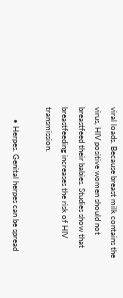viral loads. Because breast milk contains the virus, HIV positive women should not breastfeed their babies. Studies show that breastfeeding increases the risk of HIV transmission.

      • Herpes. Genital herpes can be spread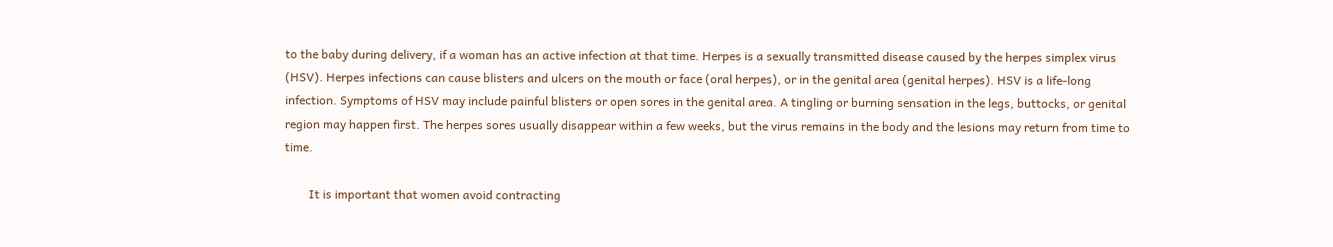to the baby during delivery, if a woman has an active infection at that time. Herpes is a sexually transmitted disease caused by the herpes simplex virus (HSV). Herpes infections can cause blisters and ulcers on the mouth or face (oral herpes), or in the genital area (genital herpes). HSV is a life-long infection. Symptoms of HSV may include painful blisters or open sores in the genital area. A tingling or burning sensation in the legs, buttocks, or genital region may happen first. The herpes sores usually disappear within a few weeks, but the virus remains in the body and the lesions may return from time to time.

        It is important that women avoid contracting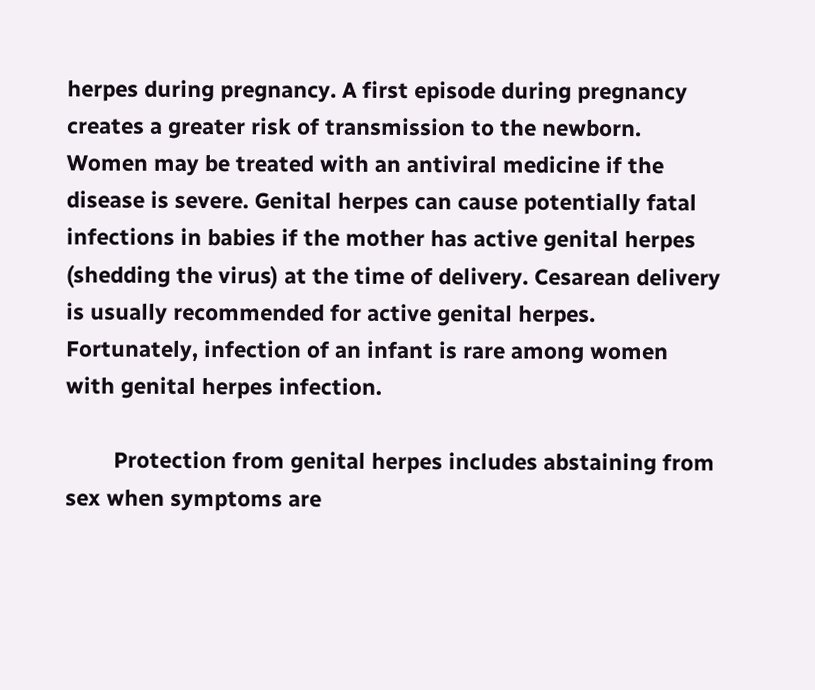herpes during pregnancy. A first episode during pregnancy creates a greater risk of transmission to the newborn. Women may be treated with an antiviral medicine if the disease is severe. Genital herpes can cause potentially fatal infections in babies if the mother has active genital herpes (shedding the virus) at the time of delivery. Cesarean delivery is usually recommended for active genital herpes. Fortunately, infection of an infant is rare among women with genital herpes infection.

        Protection from genital herpes includes abstaining from sex when symptoms are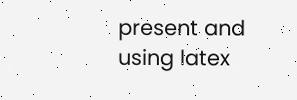present and using latex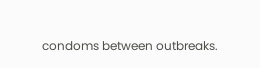condoms between outbreaks.